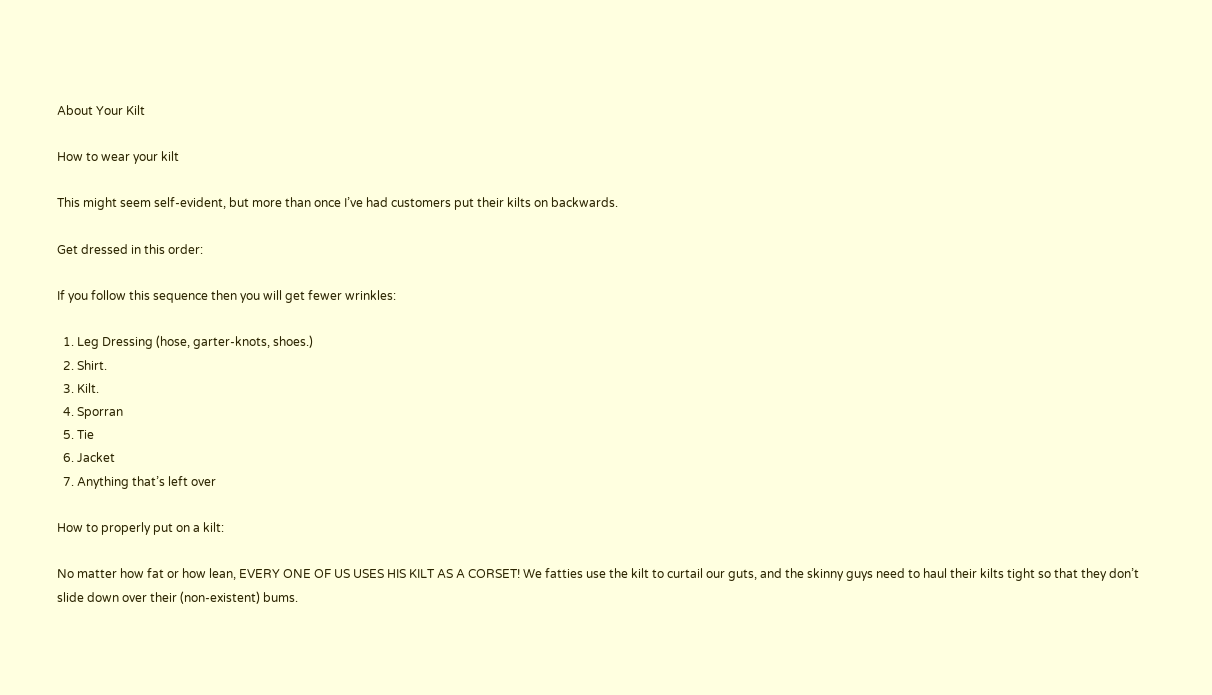About Your Kilt

How to wear your kilt

This might seem self-evident, but more than once I’ve had customers put their kilts on backwards.

Get dressed in this order:

If you follow this sequence then you will get fewer wrinkles:

  1. Leg Dressing (hose, garter-knots, shoes.)
  2. Shirt.
  3. Kilt.
  4. Sporran
  5. Tie
  6. Jacket
  7. Anything that’s left over

How to properly put on a kilt:

No matter how fat or how lean, EVERY ONE OF US USES HIS KILT AS A CORSET! We fatties use the kilt to curtail our guts, and the skinny guys need to haul their kilts tight so that they don’t slide down over their (non-existent) bums.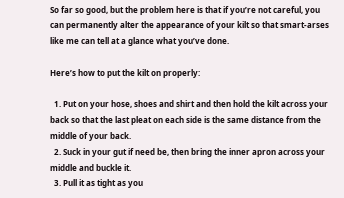So far so good, but the problem here is that if you’re not careful, you can permanently alter the appearance of your kilt so that smart-arses like me can tell at a glance what you’ve done.

Here’s how to put the kilt on properly:

  1. Put on your hose, shoes and shirt and then hold the kilt across your back so that the last pleat on each side is the same distance from the middle of your back.
  2. Suck in your gut if need be, then bring the inner apron across your middle and buckle it.
  3. Pull it as tight as you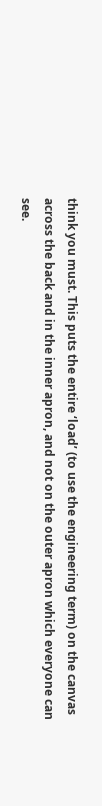think you must. This puts the entire ‘load’ (to use the engineering term) on the canvas across the back and in the inner apron, and not on the outer apron which everyone can see.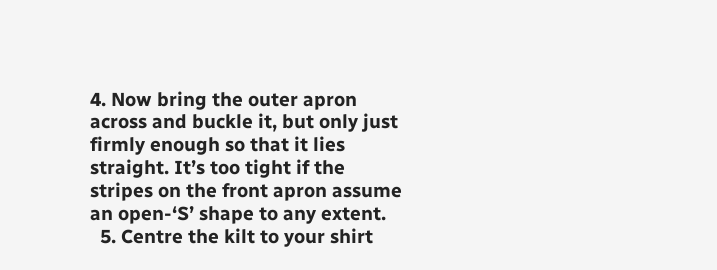4. Now bring the outer apron across and buckle it, but only just firmly enough so that it lies straight. It’s too tight if the stripes on the front apron assume an open-‘S’ shape to any extent.
  5. Centre the kilt to your shirt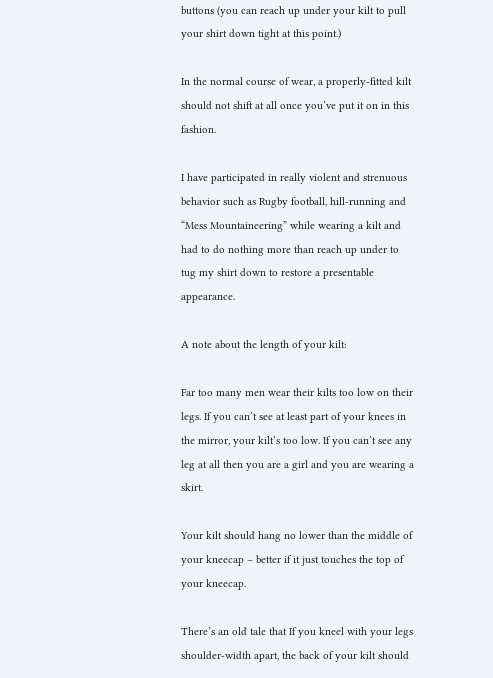buttons (you can reach up under your kilt to pull your shirt down tight at this point.)

In the normal course of wear, a properly-fitted kilt should not shift at all once you’ve put it on in this fashion.

I have participated in really violent and strenuous behavior such as Rugby football, hill-running and “Mess Mountaineering” while wearing a kilt and had to do nothing more than reach up under to tug my shirt down to restore a presentable appearance.

A note about the length of your kilt:

Far too many men wear their kilts too low on their legs. If you can’t see at least part of your knees in the mirror, your kilt’s too low. If you can’t see any leg at all then you are a girl and you are wearing a skirt.

Your kilt should hang no lower than the middle of your kneecap – better if it just touches the top of your kneecap.

There’s an old tale that If you kneel with your legs shoulder-width apart, the back of your kilt should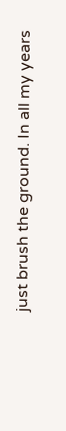just brush the ground. In all my years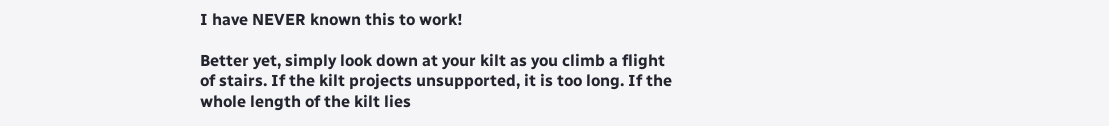I have NEVER known this to work!

Better yet, simply look down at your kilt as you climb a flight of stairs. If the kilt projects unsupported, it is too long. If the whole length of the kilt lies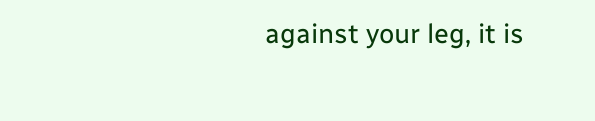against your leg, it is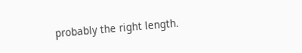probably the right length.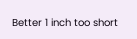Better 1 inch too short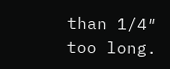than 1/4″ too long.